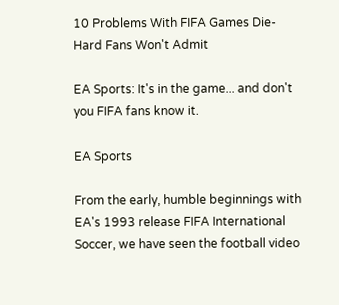10 Problems With FIFA Games Die-Hard Fans Won't Admit

EA Sports: It's in the game... and don't you FIFA fans know it.

EA Sports

From the early, humble beginnings with EA's 1993 release FIFA International Soccer, we have seen the football video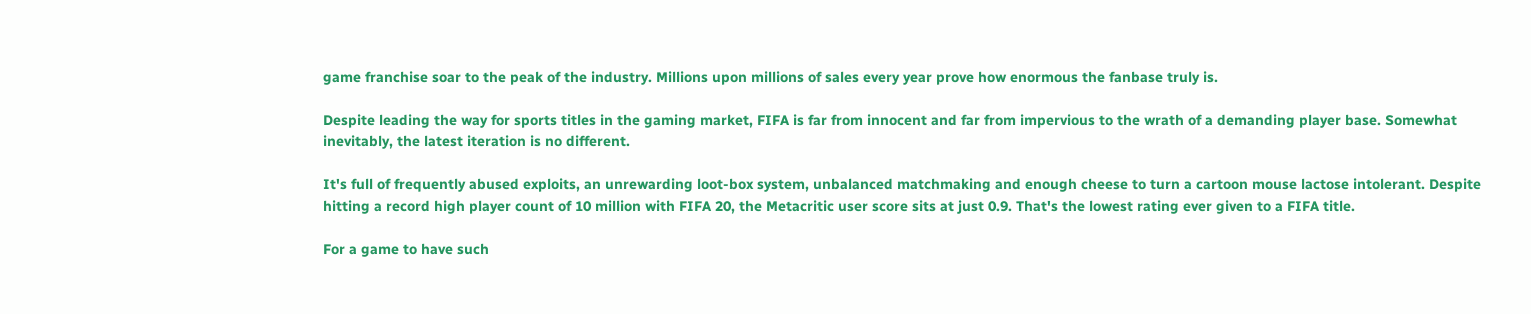game franchise soar to the peak of the industry. Millions upon millions of sales every year prove how enormous the fanbase truly is.

Despite leading the way for sports titles in the gaming market, FIFA is far from innocent and far from impervious to the wrath of a demanding player base. Somewhat inevitably, the latest iteration is no different.

It's full of frequently abused exploits, an unrewarding loot-box system, unbalanced matchmaking and enough cheese to turn a cartoon mouse lactose intolerant. Despite hitting a record high player count of 10 million with FIFA 20, the Metacritic user score sits at just 0.9. That's the lowest rating ever given to a FIFA title.

For a game to have such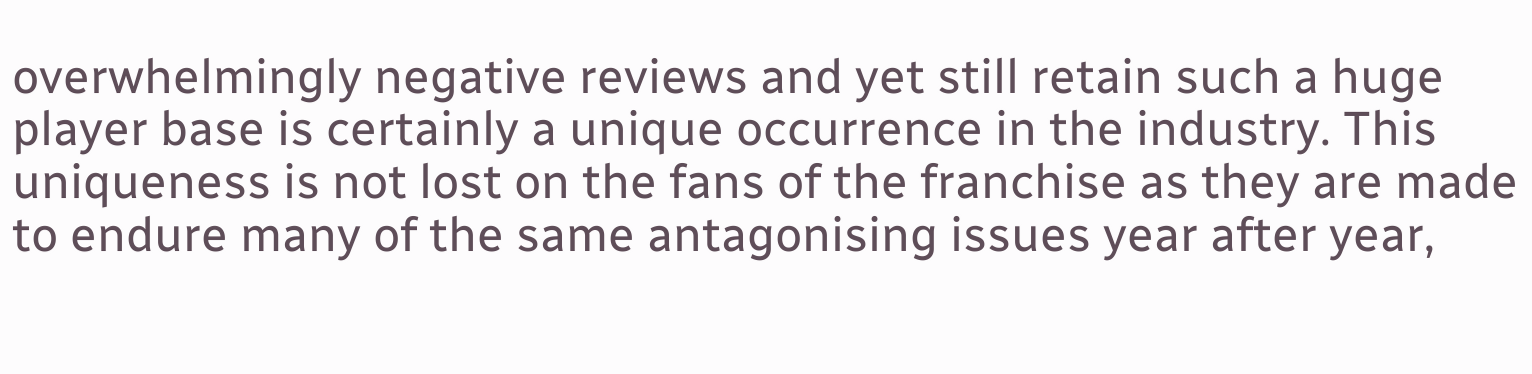overwhelmingly negative reviews and yet still retain such a huge player base is certainly a unique occurrence in the industry. This uniqueness is not lost on the fans of the franchise as they are made to endure many of the same antagonising issues year after year,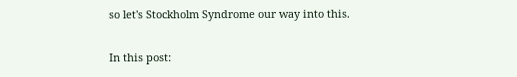so let's Stockholm Syndrome our way into this.

In this post: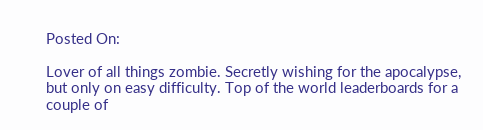Posted On:

Lover of all things zombie. Secretly wishing for the apocalypse, but only on easy difficulty. Top of the world leaderboards for a couple of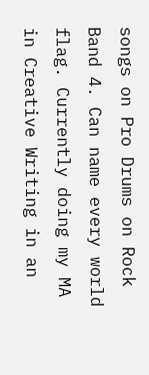songs on Pro Drums on Rock Band 4. Can name every world flag. Currently doing my MA in Creative Writing in an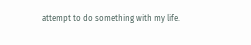attempt to do something with my life.